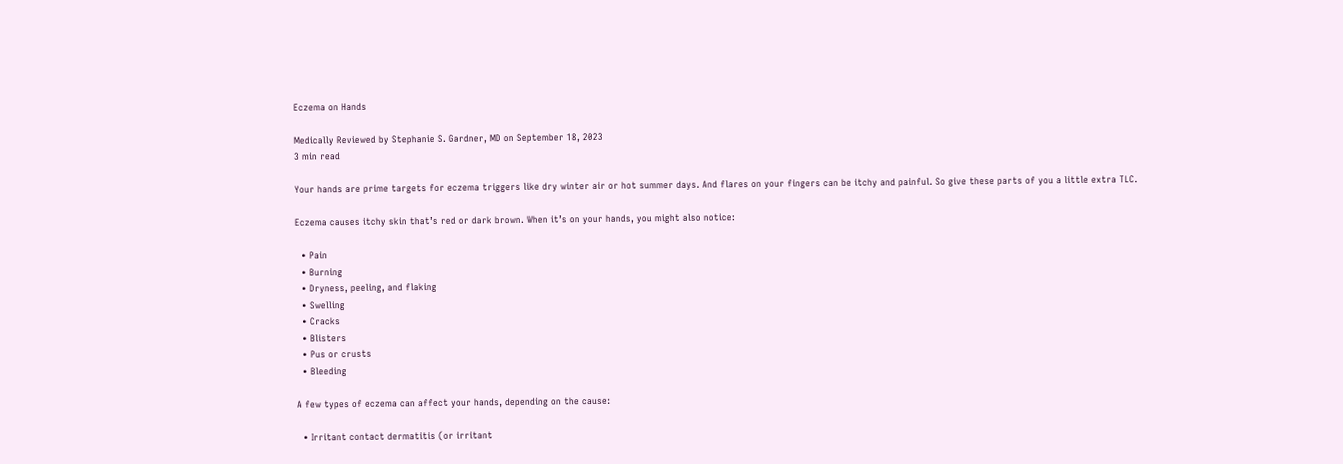Eczema on Hands

Medically Reviewed by Stephanie S. Gardner, MD on September 18, 2023
3 min read

Your hands are prime targets for eczema triggers like dry winter air or hot summer days. And flares on your fingers can be itchy and painful. So give these parts of you a little extra TLC.

Eczema causes itchy skin that’s red or dark brown. When it’s on your hands, you might also notice:

  • Pain
  • Burning
  • Dryness, peeling, and flaking
  • Swelling
  • Cracks
  • Blisters
  • Pus or crusts
  • Bleeding

A few types of eczema can affect your hands, depending on the cause:

  • Irritant contact dermatitis (or irritant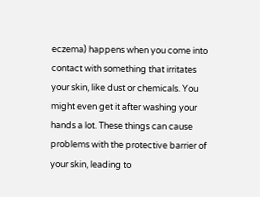eczema) happens when you come into contact with something that irritates your skin, like dust or chemicals. You might even get it after washing your hands a lot. These things can cause problems with the protective barrier of your skin, leading to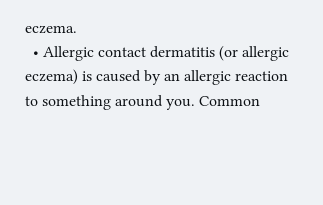eczema.
  • Allergic contact dermatitis (or allergic eczema) is caused by an allergic reaction to something around you. Common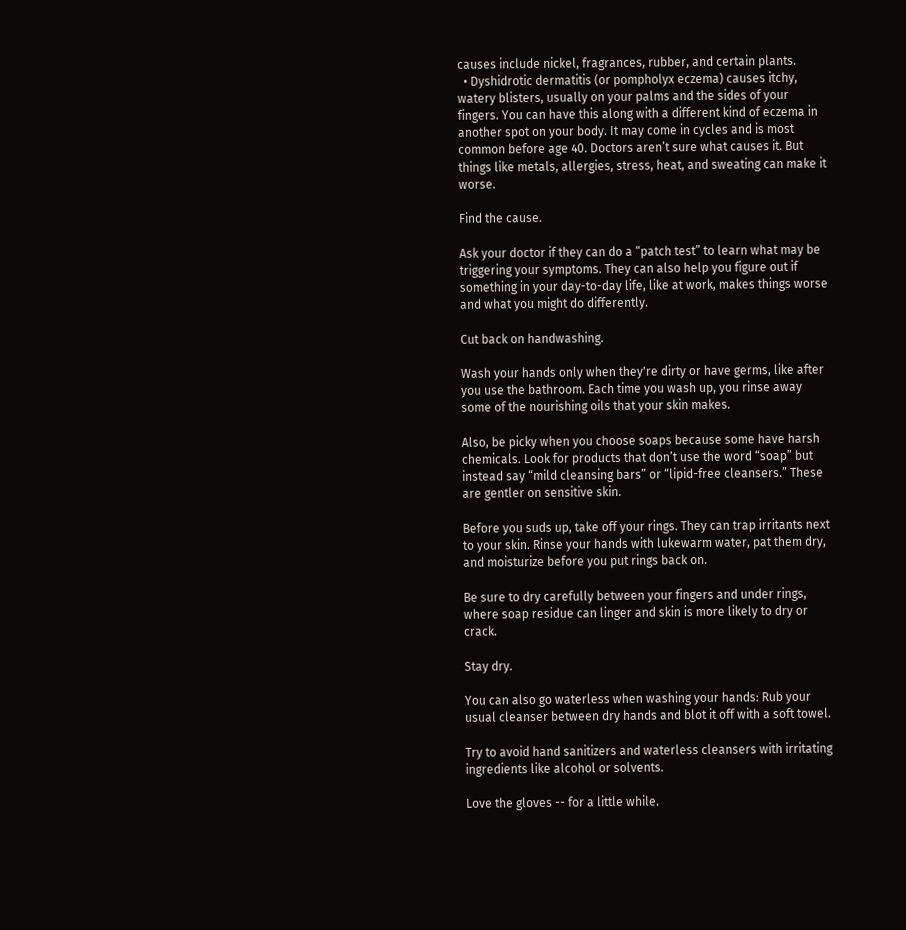causes include nickel, fragrances, rubber, and certain plants.
  • Dyshidrotic dermatitis (or pompholyx eczema) causes itchy, watery blisters, usually on your palms and the sides of your fingers. You can have this along with a different kind of eczema in another spot on your body. It may come in cycles and is most common before age 40. Doctors aren’t sure what causes it. But things like metals, allergies, stress, heat, and sweating can make it worse.

Find the cause.

Ask your doctor if they can do a “patch test” to learn what may be triggering your symptoms. They can also help you figure out if something in your day-to-day life, like at work, makes things worse and what you might do differently.

Cut back on handwashing.

Wash your hands only when they're dirty or have germs, like after you use the bathroom. Each time you wash up, you rinse away some of the nourishing oils that your skin makes.

Also, be picky when you choose soaps because some have harsh chemicals. Look for products that don’t use the word “soap” but instead say “mild cleansing bars” or “lipid-free cleansers.” These are gentler on sensitive skin.

Before you suds up, take off your rings. They can trap irritants next to your skin. Rinse your hands with lukewarm water, pat them dry, and moisturize before you put rings back on.

Be sure to dry carefully between your fingers and under rings, where soap residue can linger and skin is more likely to dry or crack.

Stay dry.

You can also go waterless when washing your hands: Rub your usual cleanser between dry hands and blot it off with a soft towel.

Try to avoid hand sanitizers and waterless cleansers with irritating ingredients like alcohol or solvents.

Love the gloves -- for a little while.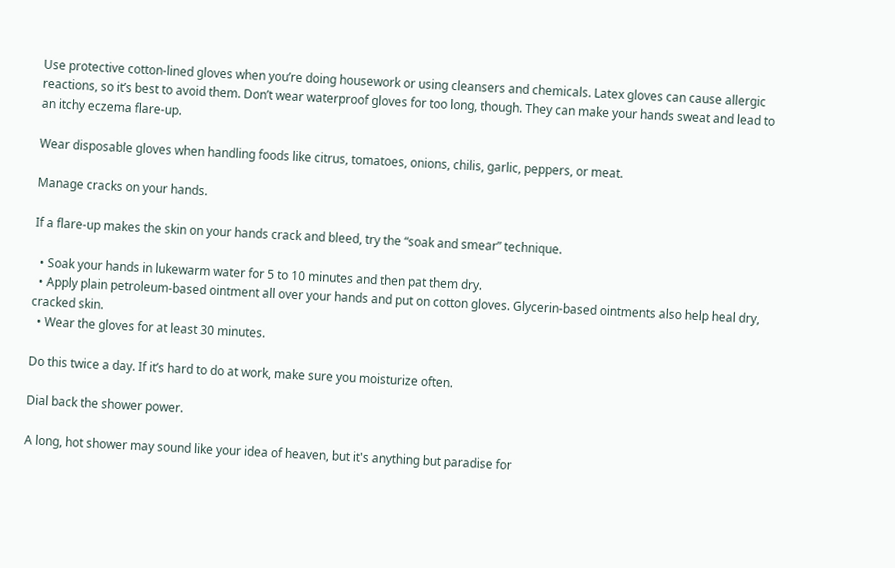Use protective cotton-lined gloves when you’re doing housework or using cleansers and chemicals. Latex gloves can cause allergic reactions, so it’s best to avoid them. Don’t wear waterproof gloves for too long, though. They can make your hands sweat and lead to an itchy eczema flare-up.

Wear disposable gloves when handling foods like citrus, tomatoes, onions, chilis, garlic, peppers, or meat.

Manage cracks on your hands.

If a flare-up makes the skin on your hands crack and bleed, try the “soak and smear” technique.

  • Soak your hands in lukewarm water for 5 to 10 minutes and then pat them dry.
  • Apply plain petroleum-based ointment all over your hands and put on cotton gloves. Glycerin-based ointments also help heal dry, cracked skin.
  • Wear the gloves for at least 30 minutes.

Do this twice a day. If it’s hard to do at work, make sure you moisturize often.

Dial back the shower power.

A long, hot shower may sound like your idea of heaven, but it's anything but paradise for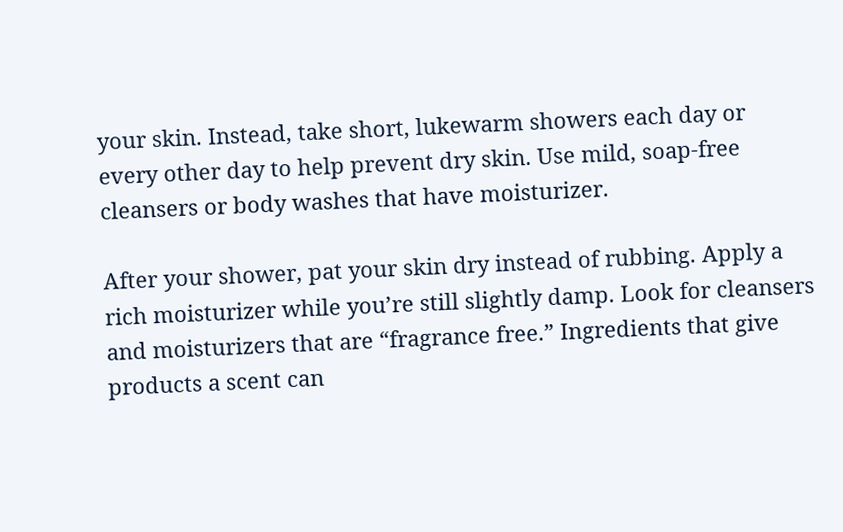your skin. Instead, take short, lukewarm showers each day or every other day to help prevent dry skin. Use mild, soap-free cleansers or body washes that have moisturizer.

After your shower, pat your skin dry instead of rubbing. Apply a rich moisturizer while you’re still slightly damp. Look for cleansers and moisturizers that are “fragrance free.” Ingredients that give products a scent can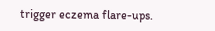trigger eczema flare-ups.